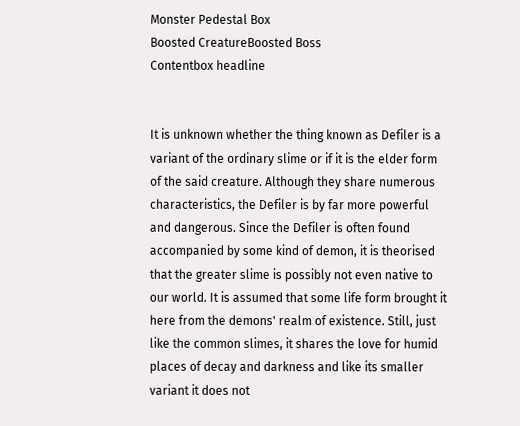Monster Pedestal Box
Boosted CreatureBoosted Boss
Contentbox headline


It is unknown whether the thing known as Defiler is a variant of the ordinary slime or if it is the elder form of the said creature. Although they share numerous characteristics, the Defiler is by far more powerful and dangerous. Since the Defiler is often found accompanied by some kind of demon, it is theorised that the greater slime is possibly not even native to our world. It is assumed that some life form brought it here from the demons' realm of existence. Still, just like the common slimes, it shares the love for humid places of decay and darkness and like its smaller variant it does not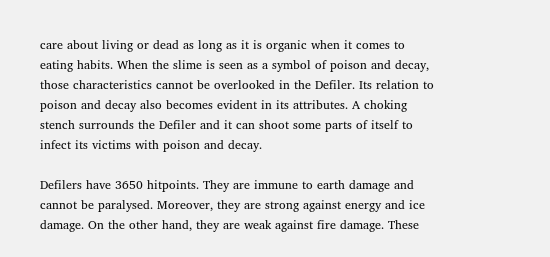care about living or dead as long as it is organic when it comes to eating habits. When the slime is seen as a symbol of poison and decay, those characteristics cannot be overlooked in the Defiler. Its relation to poison and decay also becomes evident in its attributes. A choking stench surrounds the Defiler and it can shoot some parts of itself to infect its victims with poison and decay.

Defilers have 3650 hitpoints. They are immune to earth damage and cannot be paralysed. Moreover, they are strong against energy and ice damage. On the other hand, they are weak against fire damage. These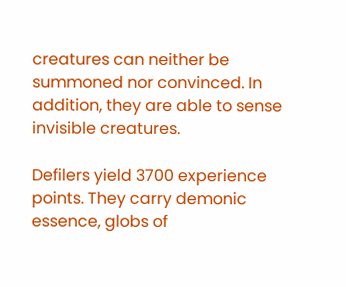creatures can neither be summoned nor convinced. In addition, they are able to sense invisible creatures.

Defilers yield 3700 experience points. They carry demonic essence, globs of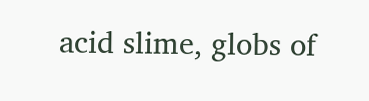acid slime, globs of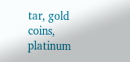tar, gold coins, platinum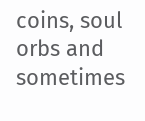coins, soul orbs and sometimes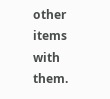other items with them.